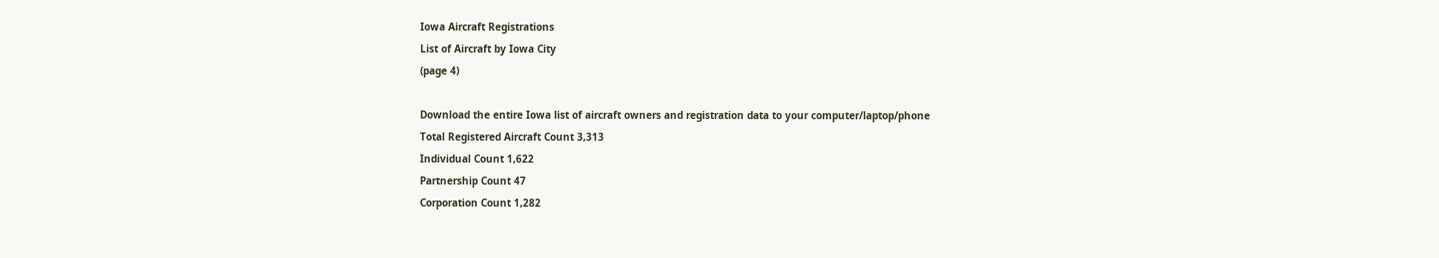Iowa Aircraft Registrations
List of Aircraft by Iowa City
(page 4)

Download the entire Iowa list of aircraft owners and registration data to your computer/laptop/phone
Total Registered Aircraft Count 3,313
Individual Count 1,622
Partnership Count 47
Corporation Count 1,282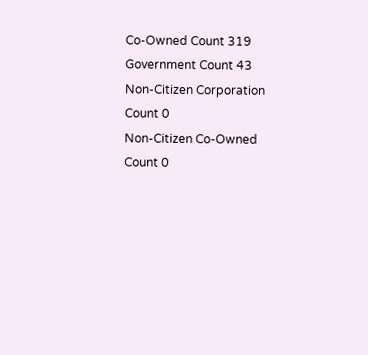Co-Owned Count 319
Government Count 43
Non-Citizen Corporation Count 0
Non-Citizen Co-Owned Count 0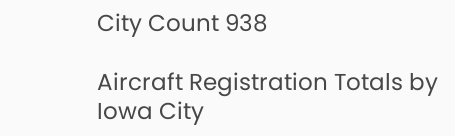City Count 938

Aircraft Registration Totals by Iowa City